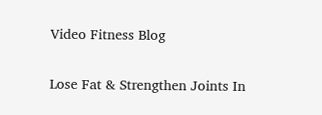Video Fitness Blog

Lose Fat & Strengthen Joints In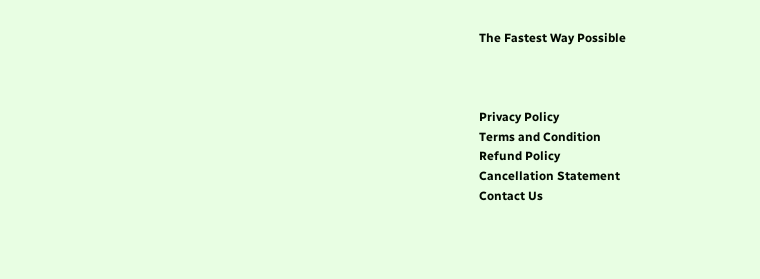The Fastest Way Possible



Privacy Policy
Terms and Condition
Refund Policy
Cancellation Statement
Contact Us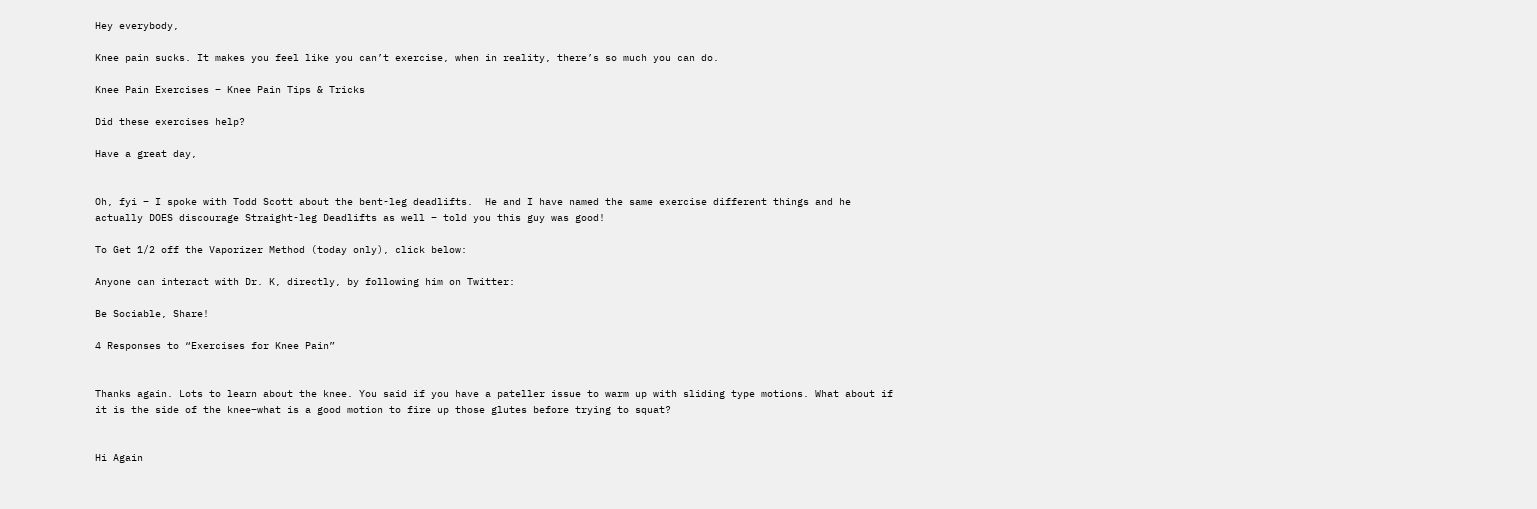Hey everybody,

Knee pain sucks. It makes you feel like you can’t exercise, when in reality, there’s so much you can do.

Knee Pain Exercises – Knee Pain Tips & Tricks

Did these exercises help?

Have a great day,


Oh, fyi – I spoke with Todd Scott about the bent-leg deadlifts.  He and I have named the same exercise different things and he actually DOES discourage Straight-leg Deadlifts as well – told you this guy was good!

To Get 1/2 off the Vaporizer Method (today only), click below:

Anyone can interact with Dr. K, directly, by following him on Twitter:

Be Sociable, Share!

4 Responses to “Exercises for Knee Pain”


Thanks again. Lots to learn about the knee. You said if you have a pateller issue to warm up with sliding type motions. What about if it is the side of the knee–what is a good motion to fire up those glutes before trying to squat?


Hi Again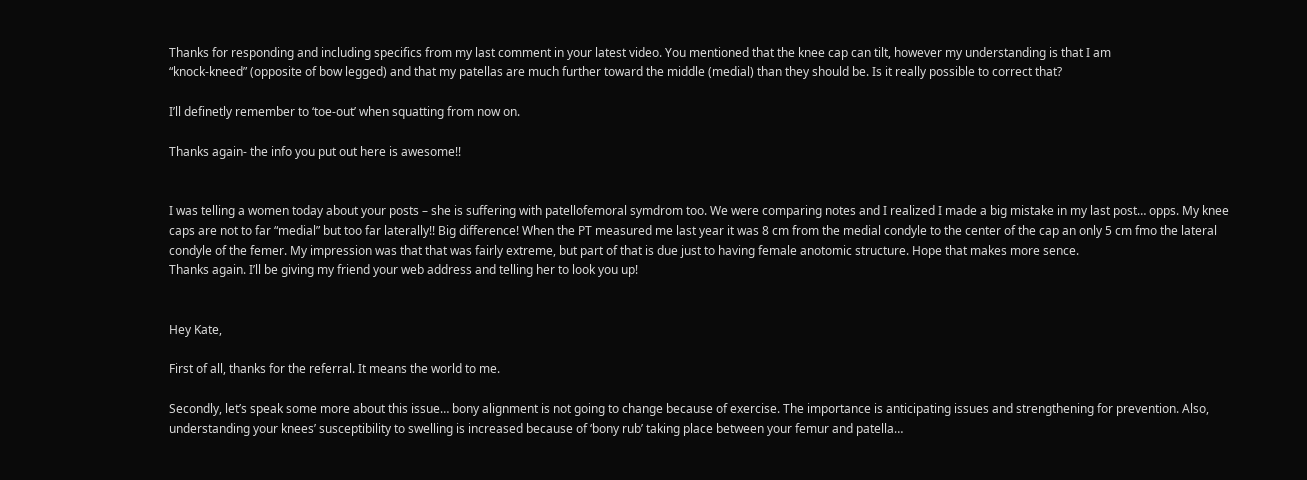Thanks for responding and including specifics from my last comment in your latest video. You mentioned that the knee cap can tilt, however my understanding is that I am
“knock-kneed” (opposite of bow legged) and that my patellas are much further toward the middle (medial) than they should be. Is it really possible to correct that?

I’ll definetly remember to ‘toe-out’ when squatting from now on.

Thanks again- the info you put out here is awesome!!


I was telling a women today about your posts – she is suffering with patellofemoral symdrom too. We were comparing notes and I realized I made a big mistake in my last post… opps. My knee caps are not to far “medial” but too far laterally!! Big difference! When the PT measured me last year it was 8 cm from the medial condyle to the center of the cap an only 5 cm fmo the lateral condyle of the femer. My impression was that that was fairly extreme, but part of that is due just to having female anotomic structure. Hope that makes more sence.
Thanks again. I’ll be giving my friend your web address and telling her to look you up!


Hey Kate,

First of all, thanks for the referral. It means the world to me.

Secondly, let’s speak some more about this issue… bony alignment is not going to change because of exercise. The importance is anticipating issues and strengthening for prevention. Also, understanding your knees’ susceptibility to swelling is increased because of ‘bony rub’ taking place between your femur and patella…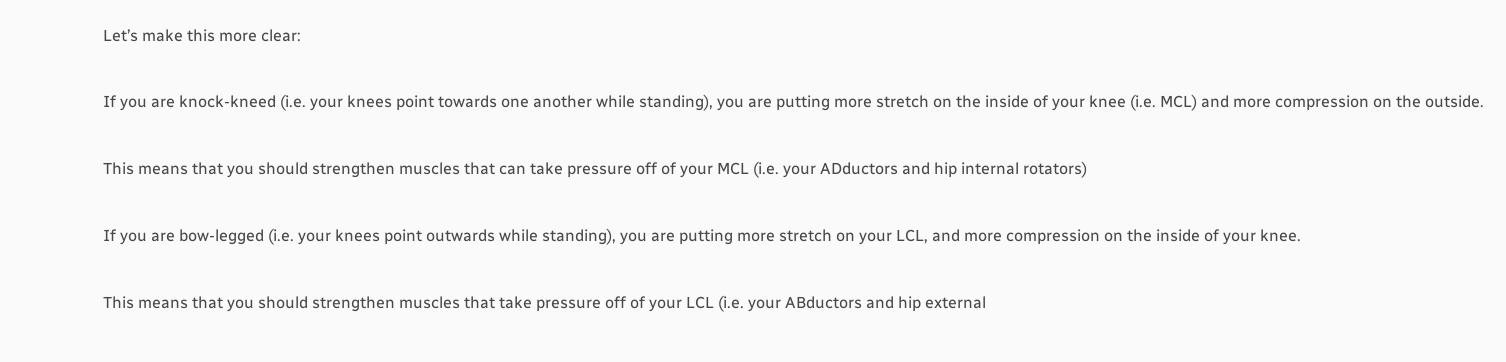Let’s make this more clear:

If you are knock-kneed (i.e. your knees point towards one another while standing), you are putting more stretch on the inside of your knee (i.e. MCL) and more compression on the outside.

This means that you should strengthen muscles that can take pressure off of your MCL (i.e. your ADductors and hip internal rotators)

If you are bow-legged (i.e. your knees point outwards while standing), you are putting more stretch on your LCL, and more compression on the inside of your knee.

This means that you should strengthen muscles that take pressure off of your LCL (i.e. your ABductors and hip external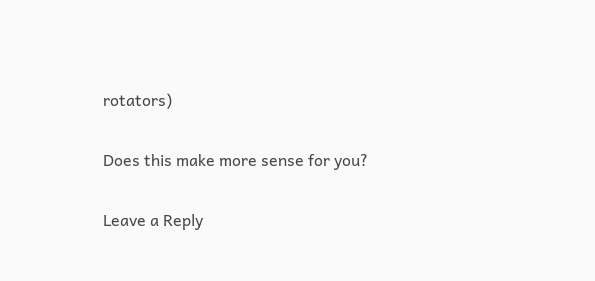rotators)

Does this make more sense for you?

Leave a Reply